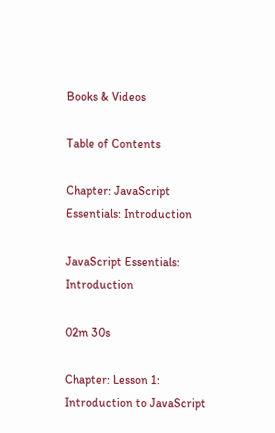Books & Videos

Table of Contents

Chapter: JavaScript Essentials: Introduction

JavaScript Essentials: Introduction

02m 30s

Chapter: Lesson 1: Introduction to JavaScript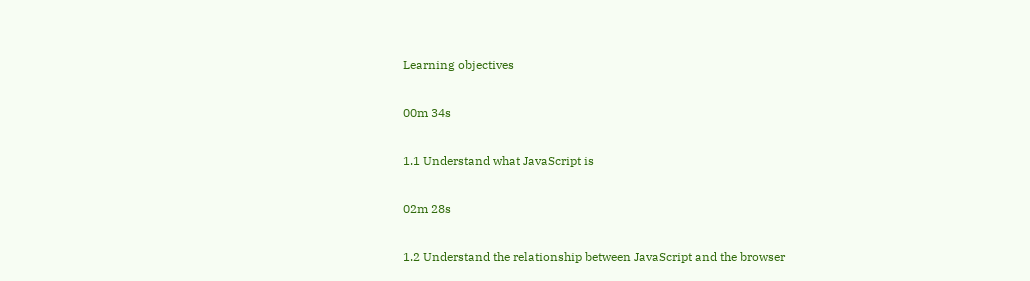Learning objectives

00m 34s

1.1 Understand what JavaScript is

02m 28s

1.2 Understand the relationship between JavaScript and the browser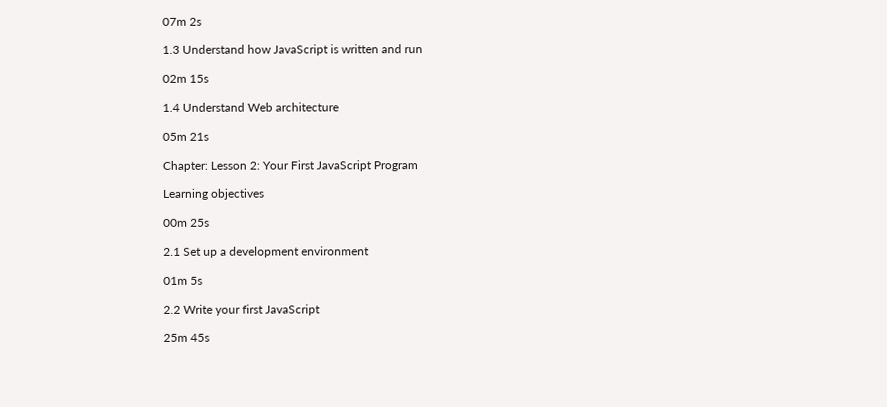07m 2s

1.3 Understand how JavaScript is written and run

02m 15s

1.4 Understand Web architecture

05m 21s

Chapter: Lesson 2: Your First JavaScript Program

Learning objectives

00m 25s

2.1 Set up a development environment

01m 5s

2.2 Write your first JavaScript

25m 45s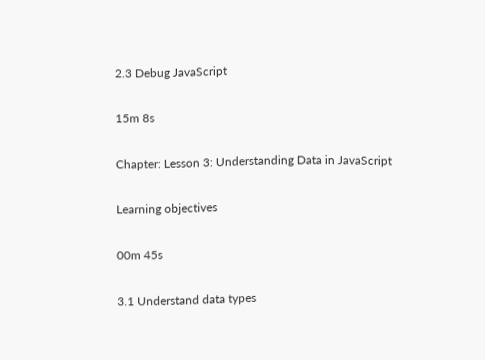2.3 Debug JavaScript

15m 8s

Chapter: Lesson 3: Understanding Data in JavaScript

Learning objectives

00m 45s

3.1 Understand data types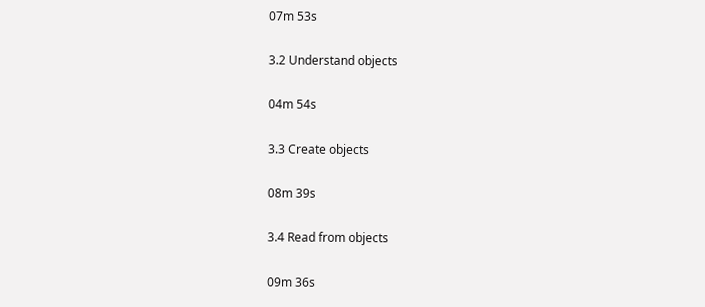07m 53s

3.2 Understand objects

04m 54s

3.3 Create objects

08m 39s

3.4 Read from objects

09m 36s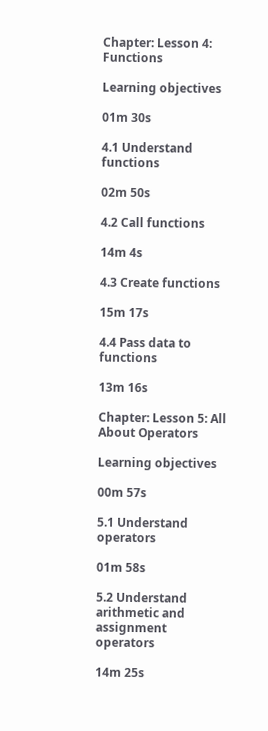Chapter: Lesson 4: Functions

Learning objectives

01m 30s

4.1 Understand functions

02m 50s

4.2 Call functions

14m 4s

4.3 Create functions

15m 17s

4.4 Pass data to functions

13m 16s

Chapter: Lesson 5: All About Operators

Learning objectives

00m 57s

5.1 Understand operators

01m 58s

5.2 Understand arithmetic and assignment operators

14m 25s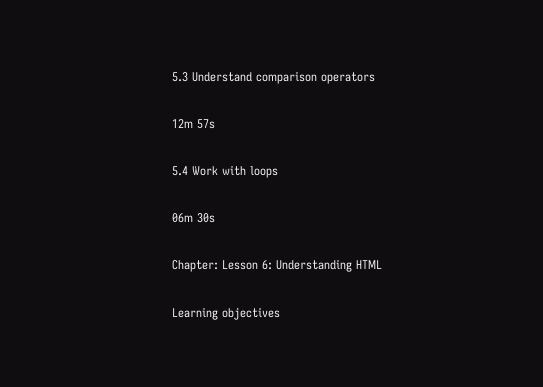5.3 Understand comparison operators

12m 57s

5.4 Work with loops

06m 30s

Chapter: Lesson 6: Understanding HTML

Learning objectives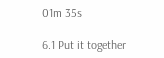01m 35s

6.1 Put it together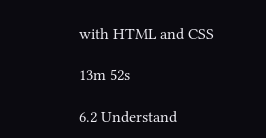with HTML and CSS

13m 52s

6.2 Understand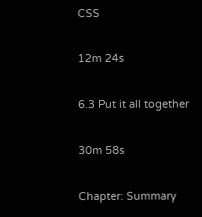CSS

12m 24s

6.3 Put it all together

30m 58s

Chapter: Summary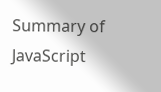Summary of JavaScript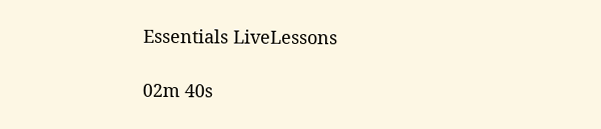Essentials LiveLessons

02m 40s